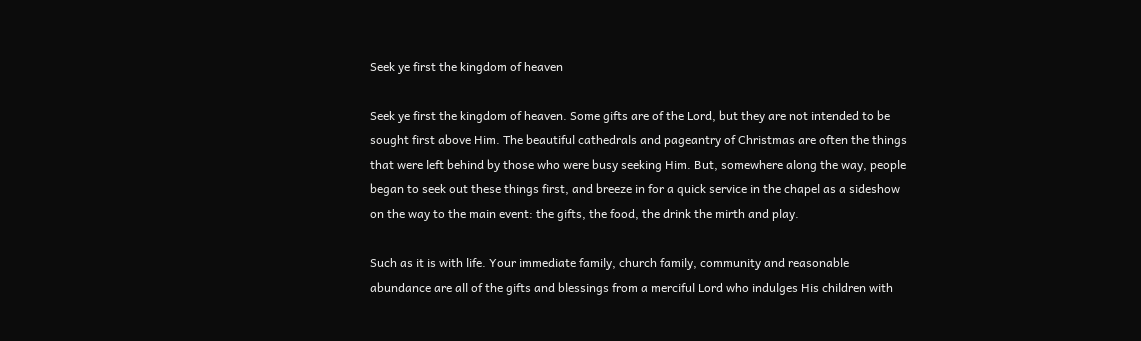Seek ye first the kingdom of heaven

Seek ye first the kingdom of heaven. Some gifts are of the Lord, but they are not intended to be sought first above Him. The beautiful cathedrals and pageantry of Christmas are often the things that were left behind by those who were busy seeking Him. But, somewhere along the way, people began to seek out these things first, and breeze in for a quick service in the chapel as a sideshow on the way to the main event: the gifts, the food, the drink the mirth and play.

Such as it is with life. Your immediate family, church family, community and reasonable abundance are all of the gifts and blessings from a merciful Lord who indulges His children with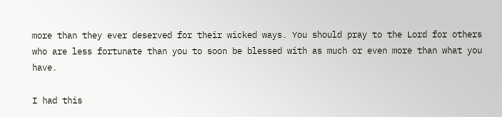more than they ever deserved for their wicked ways. You should pray to the Lord for others who are less fortunate than you to soon be blessed with as much or even more than what you have.

I had this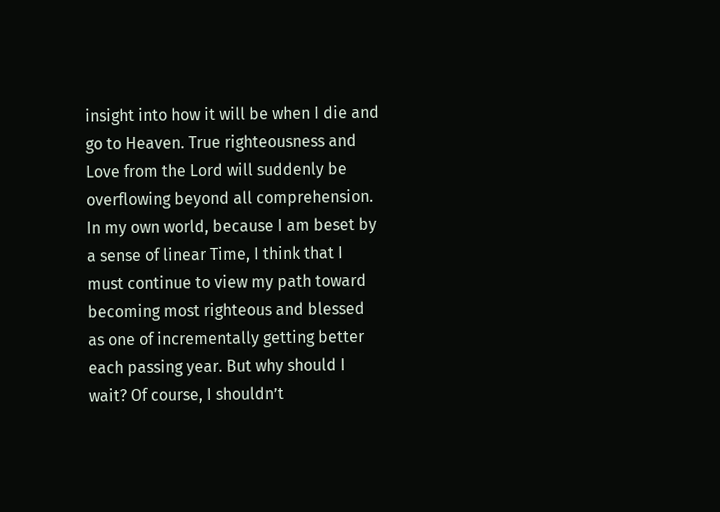insight into how it will be when I die and go to Heaven. True righteousness and Love from the Lord will suddenly be overflowing beyond all comprehension. In my own world, because I am beset by a sense of linear Time, I think that I must continue to view my path toward becoming most righteous and blessed as one of incrementally getting better each passing year. But why should I wait? Of course, I shouldn’t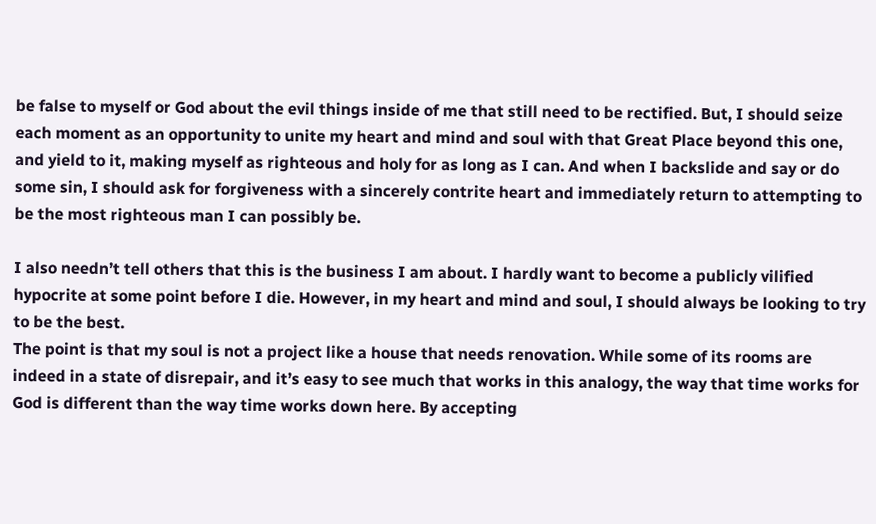be false to myself or God about the evil things inside of me that still need to be rectified. But, I should seize each moment as an opportunity to unite my heart and mind and soul with that Great Place beyond this one, and yield to it, making myself as righteous and holy for as long as I can. And when I backslide and say or do some sin, I should ask for forgiveness with a sincerely contrite heart and immediately return to attempting to be the most righteous man I can possibly be.

I also needn’t tell others that this is the business I am about. I hardly want to become a publicly vilified hypocrite at some point before I die. However, in my heart and mind and soul, I should always be looking to try to be the best.
The point is that my soul is not a project like a house that needs renovation. While some of its rooms are indeed in a state of disrepair, and it’s easy to see much that works in this analogy, the way that time works for God is different than the way time works down here. By accepting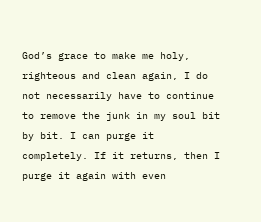God’s grace to make me holy, righteous and clean again, I do not necessarily have to continue to remove the junk in my soul bit by bit. I can purge it completely. If it returns, then I purge it again with even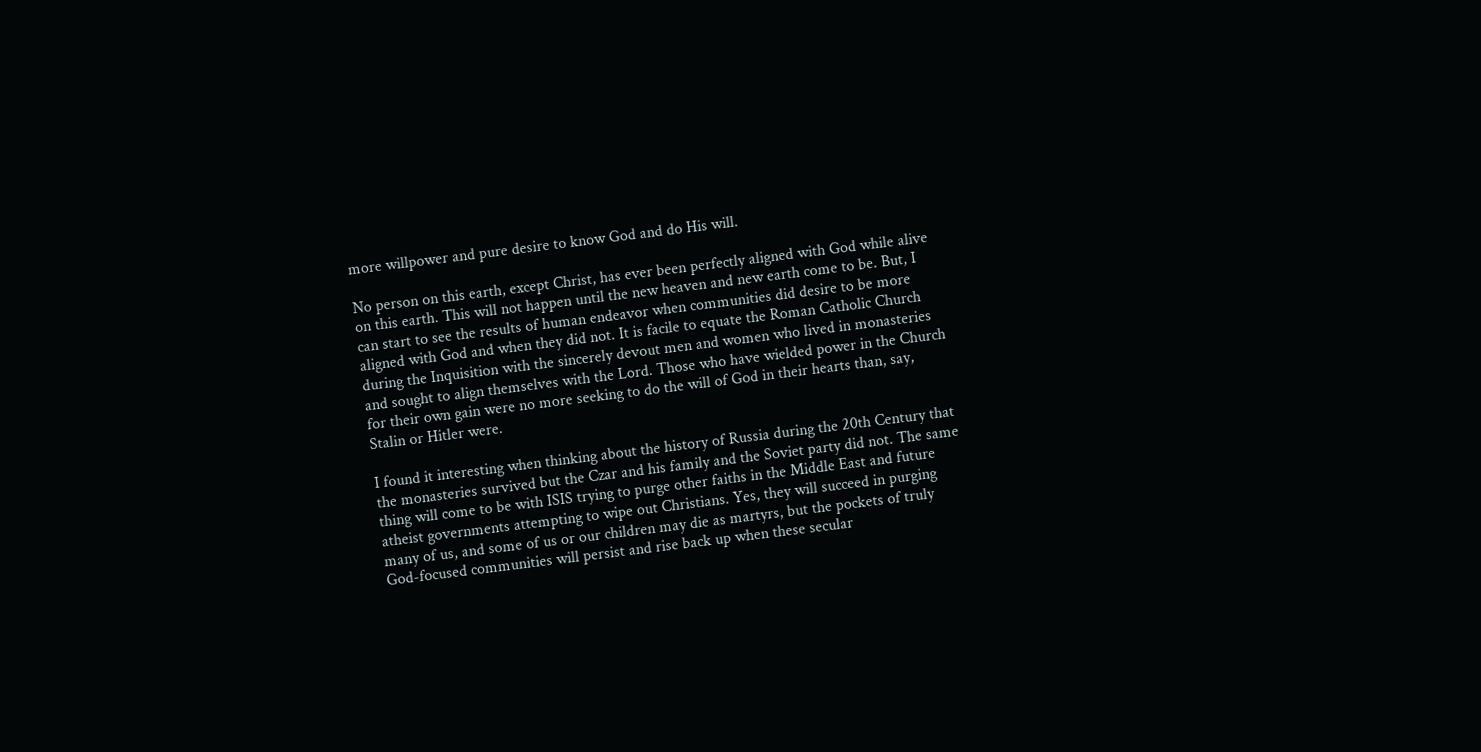more willpower and pure desire to know God and do His will.

No person on this earth, except Christ, has ever been perfectly aligned with God while alive on this earth. This will not happen until the new heaven and new earth come to be. But, I can start to see the results of human endeavor when communities did desire to be more aligned with God and when they did not. It is facile to equate the Roman Catholic Church during the Inquisition with the sincerely devout men and women who lived in monasteries and sought to align themselves with the Lord. Those who have wielded power in the Church for their own gain were no more seeking to do the will of God in their hearts than, say, Stalin or Hitler were.

I found it interesting when thinking about the history of Russia during the 20th Century that the monasteries survived but the Czar and his family and the Soviet party did not. The same thing will come to be with ISIS trying to purge other faiths in the Middle East and future atheist governments attempting to wipe out Christians. Yes, they will succeed in purging many of us, and some of us or our children may die as martyrs, but the pockets of truly God-focused communities will persist and rise back up when these secular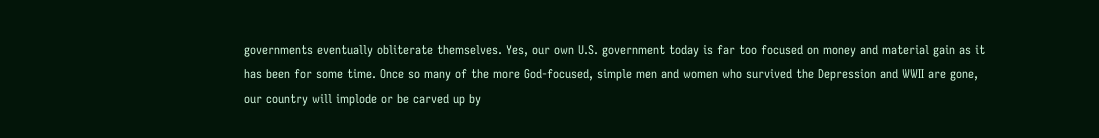governments eventually obliterate themselves. Yes, our own U.S. government today is far too focused on money and material gain as it has been for some time. Once so many of the more God-focused, simple men and women who survived the Depression and WWII are gone, our country will implode or be carved up by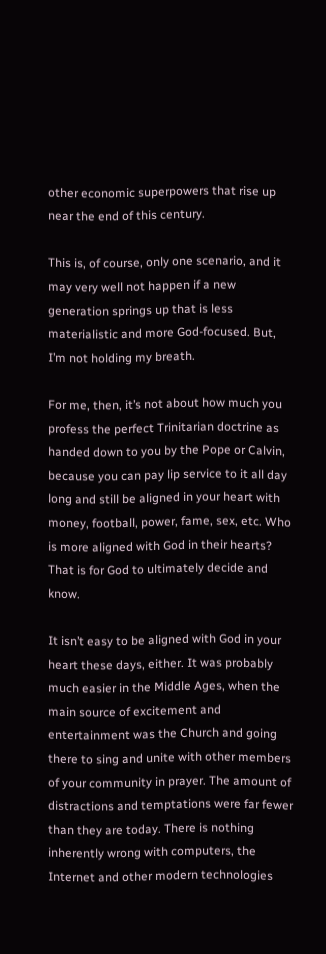other economic superpowers that rise up near the end of this century.

This is, of course, only one scenario, and it may very well not happen if a new generation springs up that is less materialistic and more God-focused. But, I’m not holding my breath.

For me, then, it’s not about how much you profess the perfect Trinitarian doctrine as handed down to you by the Pope or Calvin, because you can pay lip service to it all day long and still be aligned in your heart with money, football, power, fame, sex, etc. Who is more aligned with God in their hearts? That is for God to ultimately decide and know.

It isn’t easy to be aligned with God in your heart these days, either. It was probably much easier in the Middle Ages, when the main source of excitement and entertainment was the Church and going there to sing and unite with other members of your community in prayer. The amount of distractions and temptations were far fewer than they are today. There is nothing inherently wrong with computers, the Internet and other modern technologies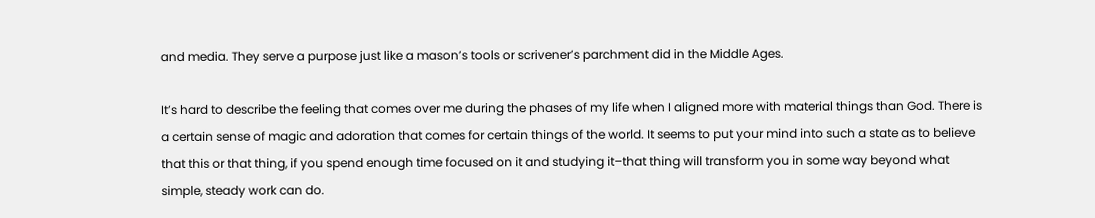and media. They serve a purpose just like a mason’s tools or scrivener’s parchment did in the Middle Ages.

It’s hard to describe the feeling that comes over me during the phases of my life when I aligned more with material things than God. There is a certain sense of magic and adoration that comes for certain things of the world. It seems to put your mind into such a state as to believe that this or that thing, if you spend enough time focused on it and studying it–that thing will transform you in some way beyond what simple, steady work can do.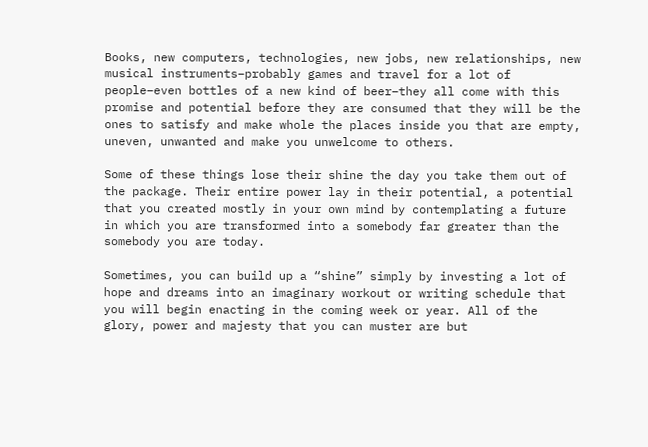Books, new computers, technologies, new jobs, new relationships, new musical instruments–probably games and travel for a lot of people–even bottles of a new kind of beer–they all come with this promise and potential before they are consumed that they will be the ones to satisfy and make whole the places inside you that are empty, uneven, unwanted and make you unwelcome to others.

Some of these things lose their shine the day you take them out of the package. Their entire power lay in their potential, a potential that you created mostly in your own mind by contemplating a future in which you are transformed into a somebody far greater than the somebody you are today.

Sometimes, you can build up a “shine” simply by investing a lot of hope and dreams into an imaginary workout or writing schedule that you will begin enacting in the coming week or year. All of the glory, power and majesty that you can muster are but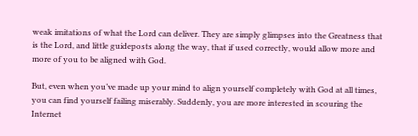weak imitations of what the Lord can deliver. They are simply glimpses into the Greatness that is the Lord, and little guideposts along the way, that if used correctly, would allow more and more of you to be aligned with God.

But, even when you’ve made up your mind to align yourself completely with God at all times, you can find yourself failing miserably. Suddenly, you are more interested in scouring the Internet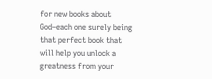for new books about God–each one surely being that perfect book that will help you unlock a greatness from your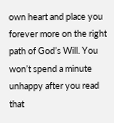own heart and place you forever more on the right path of God’s Will. You won’t spend a minute unhappy after you read that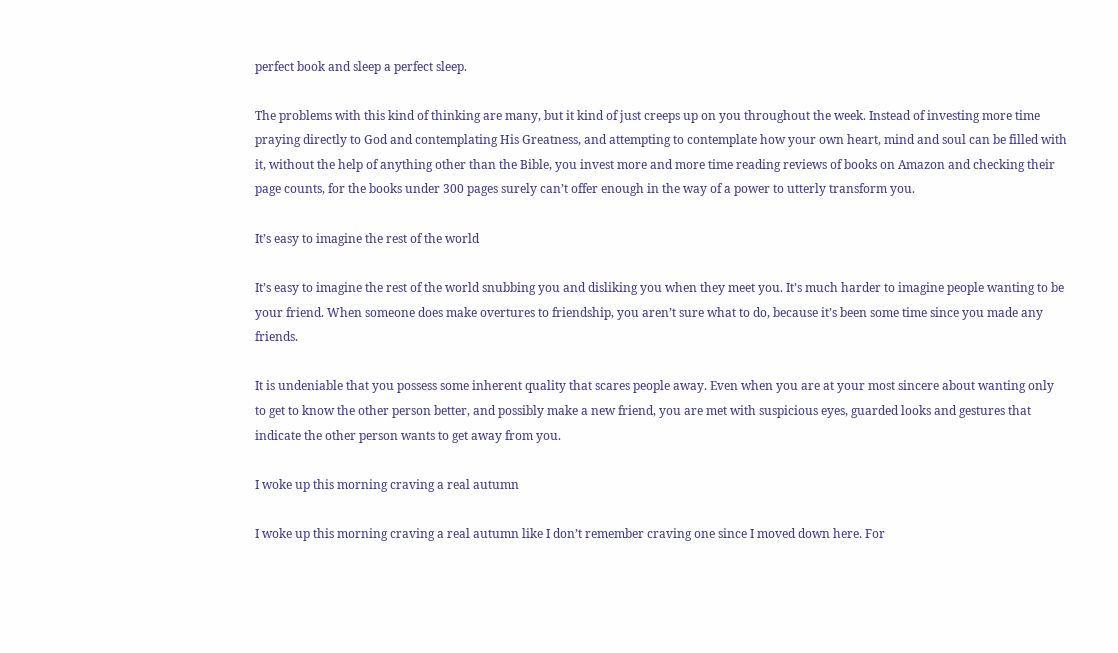perfect book and sleep a perfect sleep.

The problems with this kind of thinking are many, but it kind of just creeps up on you throughout the week. Instead of investing more time praying directly to God and contemplating His Greatness, and attempting to contemplate how your own heart, mind and soul can be filled with it, without the help of anything other than the Bible, you invest more and more time reading reviews of books on Amazon and checking their page counts, for the books under 300 pages surely can’t offer enough in the way of a power to utterly transform you.

It’s easy to imagine the rest of the world

It’s easy to imagine the rest of the world snubbing you and disliking you when they meet you. It’s much harder to imagine people wanting to be your friend. When someone does make overtures to friendship, you aren’t sure what to do, because it’s been some time since you made any friends.

It is undeniable that you possess some inherent quality that scares people away. Even when you are at your most sincere about wanting only to get to know the other person better, and possibly make a new friend, you are met with suspicious eyes, guarded looks and gestures that indicate the other person wants to get away from you.

I woke up this morning craving a real autumn

I woke up this morning craving a real autumn like I don’t remember craving one since I moved down here. For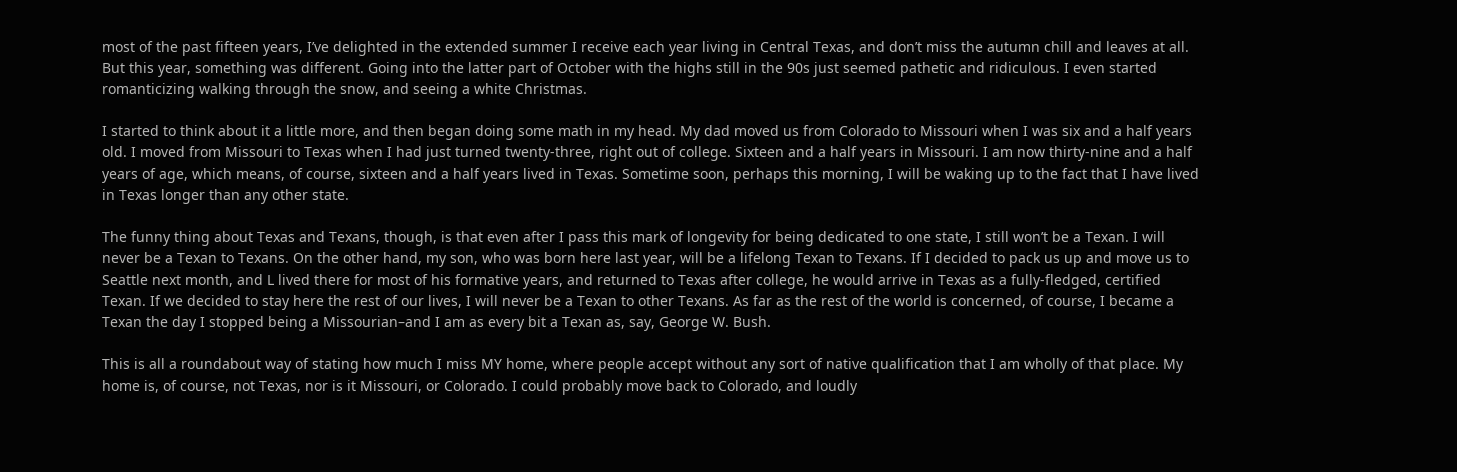most of the past fifteen years, I’ve delighted in the extended summer I receive each year living in Central Texas, and don’t miss the autumn chill and leaves at all. But this year, something was different. Going into the latter part of October with the highs still in the 90s just seemed pathetic and ridiculous. I even started romanticizing walking through the snow, and seeing a white Christmas.

I started to think about it a little more, and then began doing some math in my head. My dad moved us from Colorado to Missouri when I was six and a half years old. I moved from Missouri to Texas when I had just turned twenty-three, right out of college. Sixteen and a half years in Missouri. I am now thirty-nine and a half years of age, which means, of course, sixteen and a half years lived in Texas. Sometime soon, perhaps this morning, I will be waking up to the fact that I have lived in Texas longer than any other state.

The funny thing about Texas and Texans, though, is that even after I pass this mark of longevity for being dedicated to one state, I still won’t be a Texan. I will never be a Texan to Texans. On the other hand, my son, who was born here last year, will be a lifelong Texan to Texans. If I decided to pack us up and move us to Seattle next month, and L lived there for most of his formative years, and returned to Texas after college, he would arrive in Texas as a fully-fledged, certified Texan. If we decided to stay here the rest of our lives, I will never be a Texan to other Texans. As far as the rest of the world is concerned, of course, I became a Texan the day I stopped being a Missourian–and I am as every bit a Texan as, say, George W. Bush.

This is all a roundabout way of stating how much I miss MY home, where people accept without any sort of native qualification that I am wholly of that place. My home is, of course, not Texas, nor is it Missouri, or Colorado. I could probably move back to Colorado, and loudly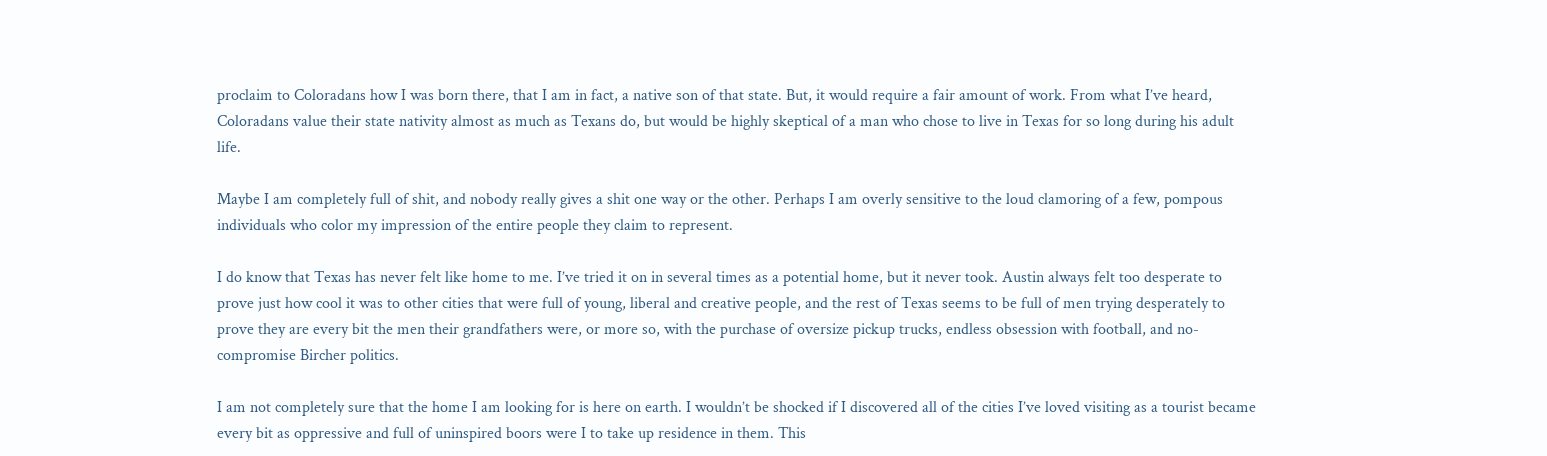proclaim to Coloradans how I was born there, that I am in fact, a native son of that state. But, it would require a fair amount of work. From what I’ve heard, Coloradans value their state nativity almost as much as Texans do, but would be highly skeptical of a man who chose to live in Texas for so long during his adult life.

Maybe I am completely full of shit, and nobody really gives a shit one way or the other. Perhaps I am overly sensitive to the loud clamoring of a few, pompous individuals who color my impression of the entire people they claim to represent.

I do know that Texas has never felt like home to me. I’ve tried it on in several times as a potential home, but it never took. Austin always felt too desperate to prove just how cool it was to other cities that were full of young, liberal and creative people, and the rest of Texas seems to be full of men trying desperately to prove they are every bit the men their grandfathers were, or more so, with the purchase of oversize pickup trucks, endless obsession with football, and no-compromise Bircher politics.

I am not completely sure that the home I am looking for is here on earth. I wouldn’t be shocked if I discovered all of the cities I’ve loved visiting as a tourist became every bit as oppressive and full of uninspired boors were I to take up residence in them. This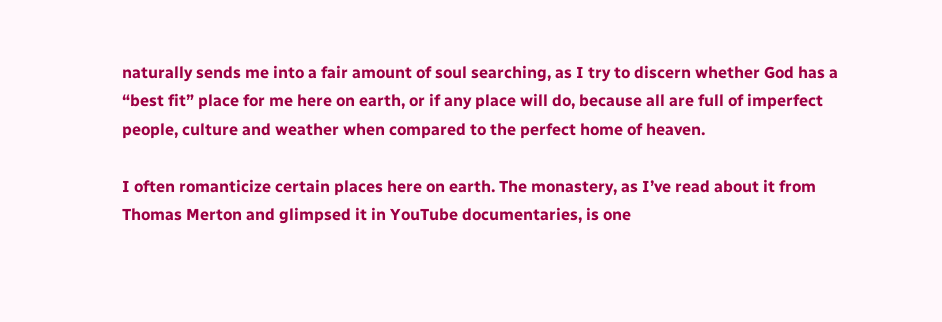naturally sends me into a fair amount of soul searching, as I try to discern whether God has a “best fit” place for me here on earth, or if any place will do, because all are full of imperfect people, culture and weather when compared to the perfect home of heaven.

I often romanticize certain places here on earth. The monastery, as I’ve read about it from Thomas Merton and glimpsed it in YouTube documentaries, is one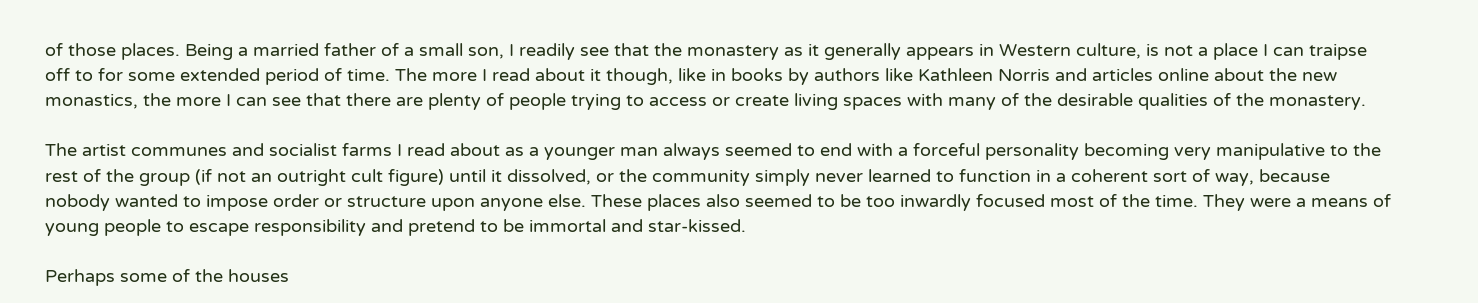of those places. Being a married father of a small son, I readily see that the monastery as it generally appears in Western culture, is not a place I can traipse off to for some extended period of time. The more I read about it though, like in books by authors like Kathleen Norris and articles online about the new monastics, the more I can see that there are plenty of people trying to access or create living spaces with many of the desirable qualities of the monastery.

The artist communes and socialist farms I read about as a younger man always seemed to end with a forceful personality becoming very manipulative to the rest of the group (if not an outright cult figure) until it dissolved, or the community simply never learned to function in a coherent sort of way, because nobody wanted to impose order or structure upon anyone else. These places also seemed to be too inwardly focused most of the time. They were a means of young people to escape responsibility and pretend to be immortal and star-kissed.

Perhaps some of the houses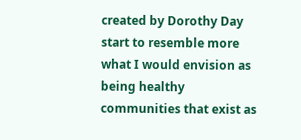created by Dorothy Day start to resemble more what I would envision as being healthy communities that exist as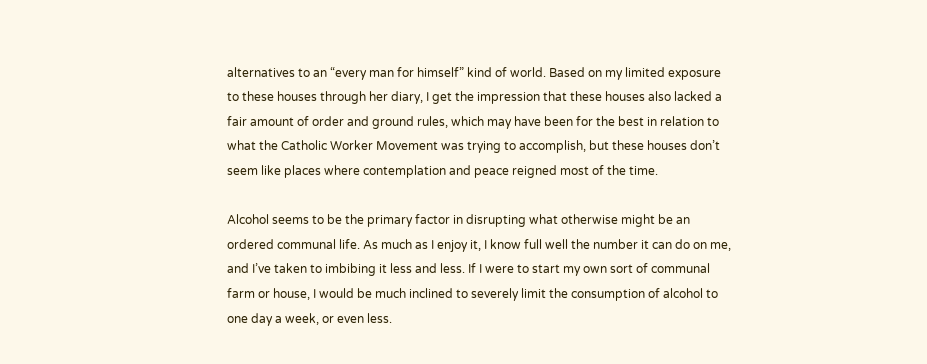alternatives to an “every man for himself” kind of world. Based on my limited exposure to these houses through her diary, I get the impression that these houses also lacked a fair amount of order and ground rules, which may have been for the best in relation to what the Catholic Worker Movement was trying to accomplish, but these houses don’t seem like places where contemplation and peace reigned most of the time.

Alcohol seems to be the primary factor in disrupting what otherwise might be an ordered communal life. As much as I enjoy it, I know full well the number it can do on me, and I’ve taken to imbibing it less and less. If I were to start my own sort of communal farm or house, I would be much inclined to severely limit the consumption of alcohol to one day a week, or even less.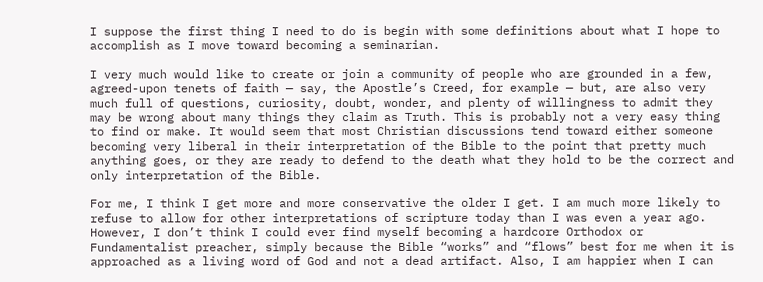I suppose the first thing I need to do is begin with some definitions about what I hope to accomplish as I move toward becoming a seminarian.

I very much would like to create or join a community of people who are grounded in a few, agreed-upon tenets of faith — say, the Apostle’s Creed, for example — but, are also very much full of questions, curiosity, doubt, wonder, and plenty of willingness to admit they may be wrong about many things they claim as Truth. This is probably not a very easy thing to find or make. It would seem that most Christian discussions tend toward either someone becoming very liberal in their interpretation of the Bible to the point that pretty much anything goes, or they are ready to defend to the death what they hold to be the correct and only interpretation of the Bible.

For me, I think I get more and more conservative the older I get. I am much more likely to refuse to allow for other interpretations of scripture today than I was even a year ago. However, I don’t think I could ever find myself becoming a hardcore Orthodox or Fundamentalist preacher, simply because the Bible “works” and “flows” best for me when it is approached as a living word of God and not a dead artifact. Also, I am happier when I can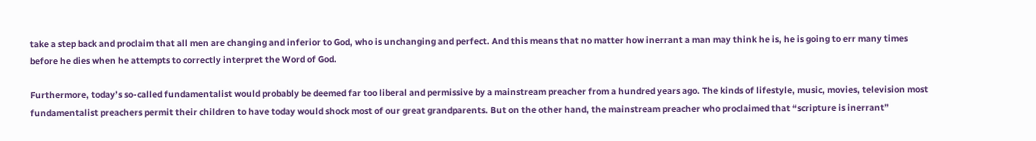take a step back and proclaim that all men are changing and inferior to God, who is unchanging and perfect. And this means that no matter how inerrant a man may think he is, he is going to err many times before he dies when he attempts to correctly interpret the Word of God.

Furthermore, today’s so-called fundamentalist would probably be deemed far too liberal and permissive by a mainstream preacher from a hundred years ago. The kinds of lifestyle, music, movies, television most fundamentalist preachers permit their children to have today would shock most of our great grandparents. But on the other hand, the mainstream preacher who proclaimed that “scripture is inerrant”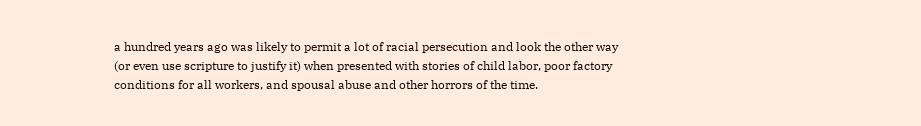a hundred years ago was likely to permit a lot of racial persecution and look the other way (or even use scripture to justify it) when presented with stories of child labor, poor factory conditions for all workers, and spousal abuse and other horrors of the time.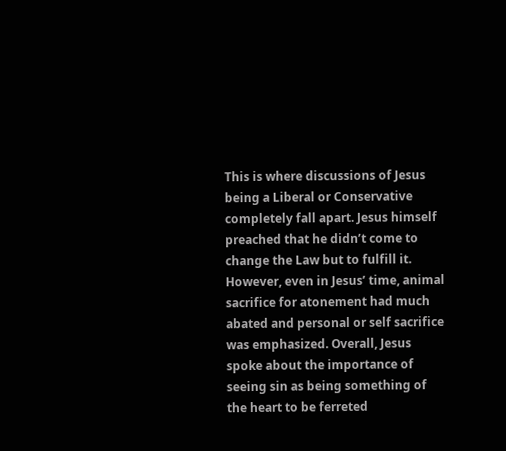This is where discussions of Jesus being a Liberal or Conservative completely fall apart. Jesus himself preached that he didn’t come to change the Law but to fulfill it. However, even in Jesus’ time, animal sacrifice for atonement had much abated and personal or self sacrifice was emphasized. Overall, Jesus spoke about the importance of seeing sin as being something of the heart to be ferreted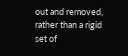out and removed, rather than a rigid set of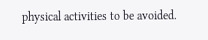physical activities to be avoided.